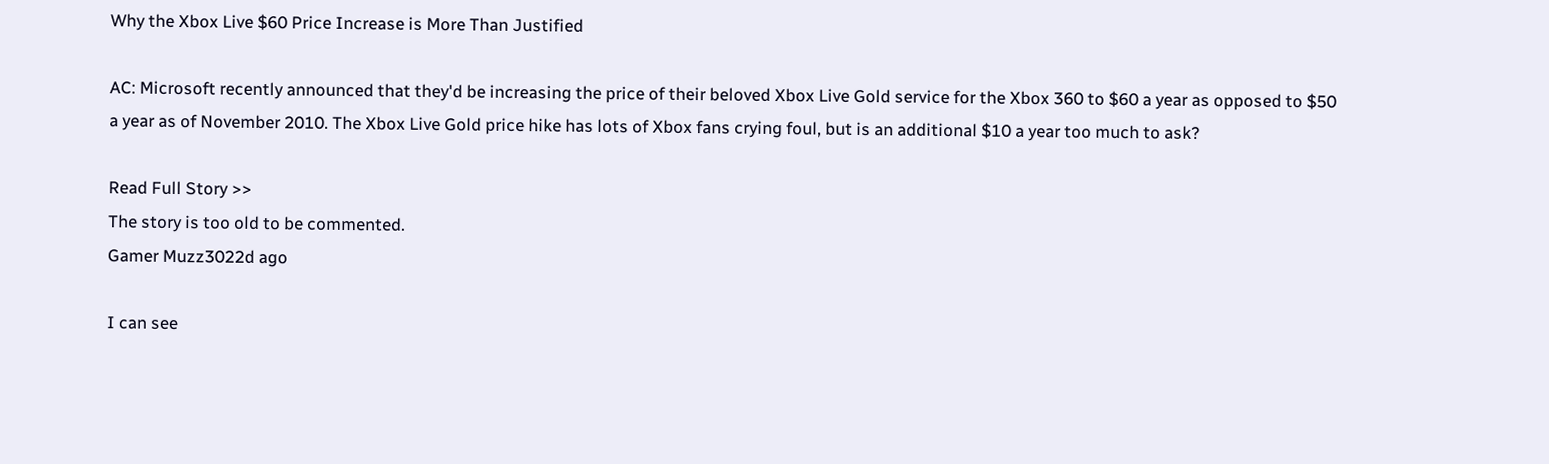Why the Xbox Live $60 Price Increase is More Than Justified

AC: Microsoft recently announced that they'd be increasing the price of their beloved Xbox Live Gold service for the Xbox 360 to $60 a year as opposed to $50 a year as of November 2010. The Xbox Live Gold price hike has lots of Xbox fans crying foul, but is an additional $10 a year too much to ask?

Read Full Story >>
The story is too old to be commented.
Gamer Muzz3022d ago

I can see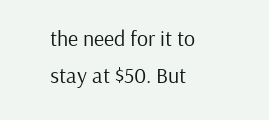the need for it to stay at $50. But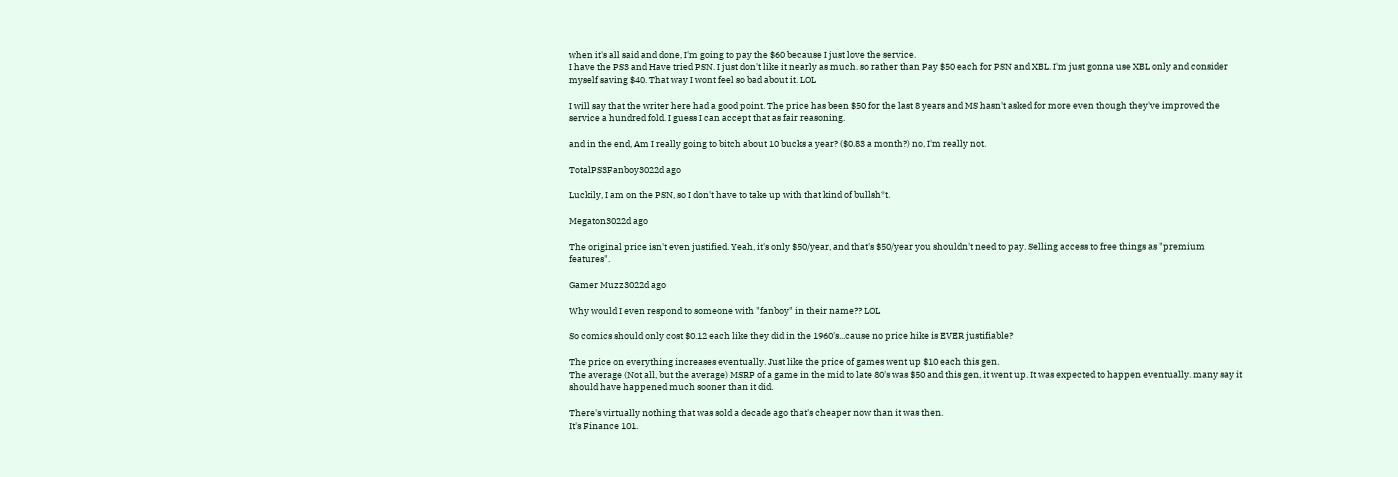when it's all said and done, I'm going to pay the $60 because I just love the service.
I have the PS3 and Have tried PSN. I just don't like it nearly as much. so rather than Pay $50 each for PSN and XBL. I'm just gonna use XBL only and consider myself saving $40. That way I wont feel so bad about it. LOL

I will say that the writer here had a good point. The price has been $50 for the last 8 years and MS hasn't asked for more even though they've improved the service a hundred fold. I guess I can accept that as fair reasoning.

and in the end, Am I really going to bitch about 10 bucks a year? ($0.83 a month?) no, I'm really not.

TotalPS3Fanboy3022d ago

Luckily, I am on the PSN, so I don't have to take up with that kind of bullsh*t.

Megaton3022d ago

The original price isn't even justified. Yeah, it's only $50/year, and that's $50/year you shouldn't need to pay. Selling access to free things as "premium features".

Gamer Muzz3022d ago

Why would I even respond to someone with "fanboy" in their name?? LOL

So comics should only cost $0.12 each like they did in the 1960's...cause no price hike is EVER justifiable?

The price on everything increases eventually. Just like the price of games went up $10 each this gen.
The average (Not all, but the average) MSRP of a game in the mid to late 80's was $50 and this gen, it went up. It was expected to happen eventually. many say it should have happened much sooner than it did.

There's virtually nothing that was sold a decade ago that's cheaper now than it was then.
It's Finance 101.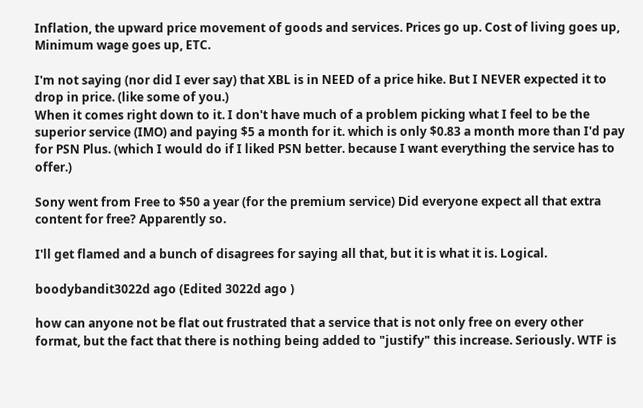Inflation, the upward price movement of goods and services. Prices go up. Cost of living goes up, Minimum wage goes up, ETC.

I'm not saying (nor did I ever say) that XBL is in NEED of a price hike. But I NEVER expected it to drop in price. (like some of you.)
When it comes right down to it. I don't have much of a problem picking what I feel to be the superior service (IMO) and paying $5 a month for it. which is only $0.83 a month more than I'd pay for PSN Plus. (which I would do if I liked PSN better. because I want everything the service has to offer.)

Sony went from Free to $50 a year (for the premium service) Did everyone expect all that extra content for free? Apparently so.

I'll get flamed and a bunch of disagrees for saying all that, but it is what it is. Logical.

boodybandit3022d ago (Edited 3022d ago )

how can anyone not be flat out frustrated that a service that is not only free on every other format, but the fact that there is nothing being added to "justify" this increase. Seriously. WTF is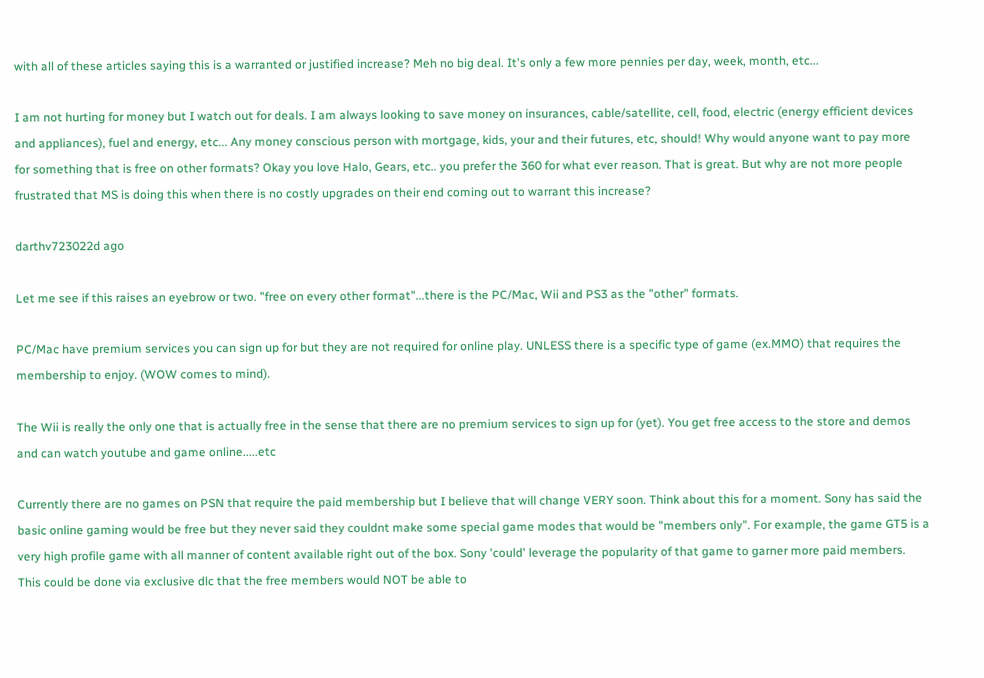with all of these articles saying this is a warranted or justified increase? Meh no big deal. It's only a few more pennies per day, week, month, etc...

I am not hurting for money but I watch out for deals. I am always looking to save money on insurances, cable/satellite, cell, food, electric (energy efficient devices and appliances), fuel and energy, etc... Any money conscious person with mortgage, kids, your and their futures, etc, should! Why would anyone want to pay more for something that is free on other formats? Okay you love Halo, Gears, etc.. you prefer the 360 for what ever reason. That is great. But why are not more people frustrated that MS is doing this when there is no costly upgrades on their end coming out to warrant this increase?

darthv723022d ago

Let me see if this raises an eyebrow or two. "free on every other format"...there is the PC/Mac, Wii and PS3 as the "other" formats.

PC/Mac have premium services you can sign up for but they are not required for online play. UNLESS there is a specific type of game (ex.MMO) that requires the membership to enjoy. (WOW comes to mind).

The Wii is really the only one that is actually free in the sense that there are no premium services to sign up for (yet). You get free access to the store and demos and can watch youtube and game online.....etc

Currently there are no games on PSN that require the paid membership but I believe that will change VERY soon. Think about this for a moment. Sony has said the basic online gaming would be free but they never said they couldnt make some special game modes that would be "members only". For example, the game GT5 is a very high profile game with all manner of content available right out of the box. Sony 'could' leverage the popularity of that game to garner more paid members. This could be done via exclusive dlc that the free members would NOT be able to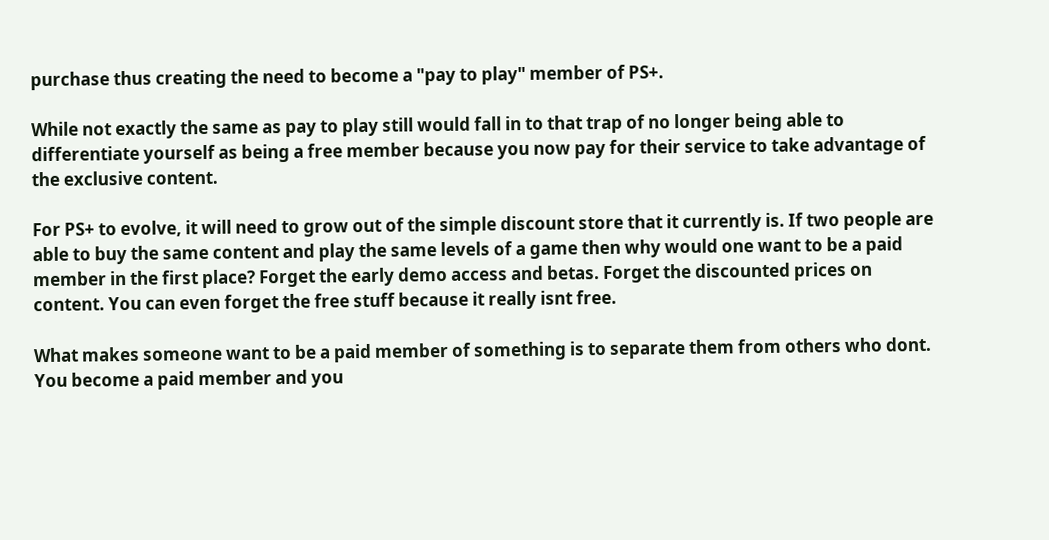purchase thus creating the need to become a "pay to play" member of PS+.

While not exactly the same as pay to play still would fall in to that trap of no longer being able to differentiate yourself as being a free member because you now pay for their service to take advantage of the exclusive content.

For PS+ to evolve, it will need to grow out of the simple discount store that it currently is. If two people are able to buy the same content and play the same levels of a game then why would one want to be a paid member in the first place? Forget the early demo access and betas. Forget the discounted prices on content. You can even forget the free stuff because it really isnt free.

What makes someone want to be a paid member of something is to separate them from others who dont. You become a paid member and you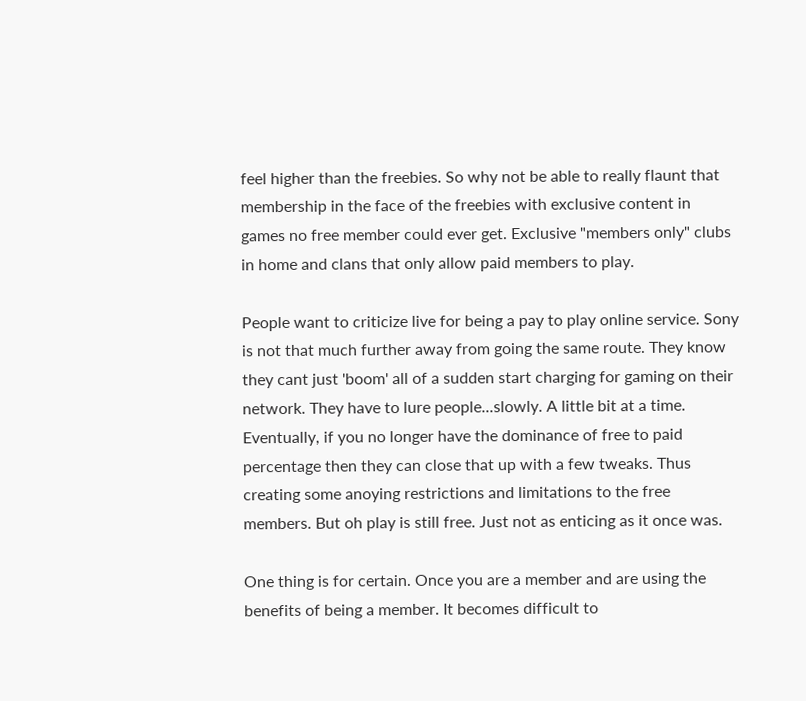feel higher than the freebies. So why not be able to really flaunt that membership in the face of the freebies with exclusive content in games no free member could ever get. Exclusive "members only" clubs in home and clans that only allow paid members to play.

People want to criticize live for being a pay to play online service. Sony is not that much further away from going the same route. They know they cant just 'boom' all of a sudden start charging for gaming on their network. They have to lure people...slowly. A little bit at a time. Eventually, if you no longer have the dominance of free to paid percentage then they can close that up with a few tweaks. Thus creating some anoying restrictions and limitations to the free members. But oh play is still free. Just not as enticing as it once was.

One thing is for certain. Once you are a member and are using the benefits of being a member. It becomes difficult to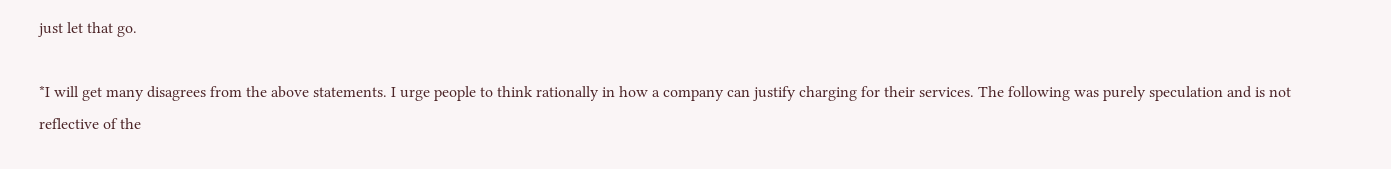just let that go.

*I will get many disagrees from the above statements. I urge people to think rationally in how a company can justify charging for their services. The following was purely speculation and is not reflective of the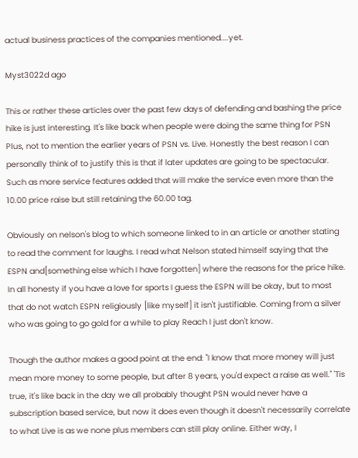actual business practices of the companies mentioned....yet.

Myst3022d ago

This or rather these articles over the past few days of defending and bashing the price hike is just interesting. It's like back when people were doing the same thing for PSN Plus, not to mention the earlier years of PSN vs. Live. Honestly the best reason I can personally think of to justify this is that if later updates are going to be spectacular. Such as more service features added that will make the service even more than the 10.00 price raise but still retaining the 60.00 tag.

Obviously on nelson's blog to which someone linked to in an article or another stating to read the comment for laughs. I read what Nelson stated himself saying that the ESPN and[something else which I have forgotten] where the reasons for the price hike. In all honesty if you have a love for sports I guess the ESPN will be okay, but to most that do not watch ESPN religiously [like myself] it isn't justifiable. Coming from a silver who was going to go gold for a while to play Reach I just don't know.

Though the author makes a good point at the end: "I know that more money will just mean more money to some people, but after 8 years, you'd expect a raise as well." 'Tis true, it's like back in the day we all probably thought PSN would never have a subscription based service, but now it does even though it doesn't necessarily correlate to what Live is as we none plus members can still play online. Either way, I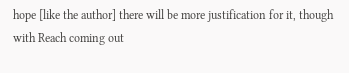hope [like the author] there will be more justification for it, though with Reach coming out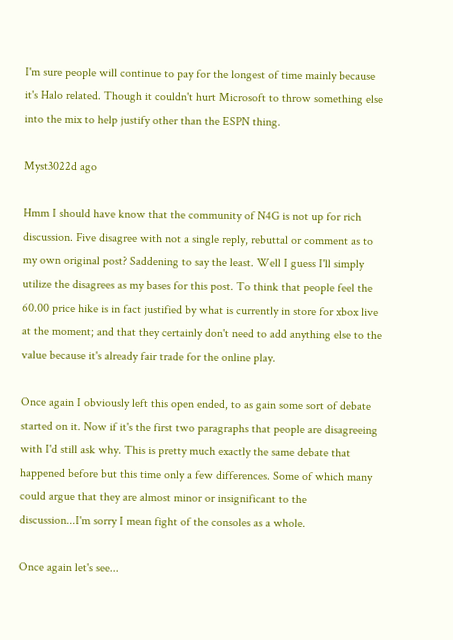I'm sure people will continue to pay for the longest of time mainly because it's Halo related. Though it couldn't hurt Microsoft to throw something else into the mix to help justify other than the ESPN thing.

Myst3022d ago

Hmm I should have know that the community of N4G is not up for rich discussion. Five disagree with not a single reply, rebuttal or comment as to my own original post? Saddening to say the least. Well I guess I'll simply utilize the disagrees as my bases for this post. To think that people feel the 60.00 price hike is in fact justified by what is currently in store for xbox live at the moment; and that they certainly don't need to add anything else to the value because it's already fair trade for the online play.

Once again I obviously left this open ended, to as gain some sort of debate started on it. Now if it's the first two paragraphs that people are disagreeing with I'd still ask why. This is pretty much exactly the same debate that happened before but this time only a few differences. Some of which many could argue that they are almost minor or insignificant to the discussion...I'm sorry I mean fight of the consoles as a whole.

Once again let's see...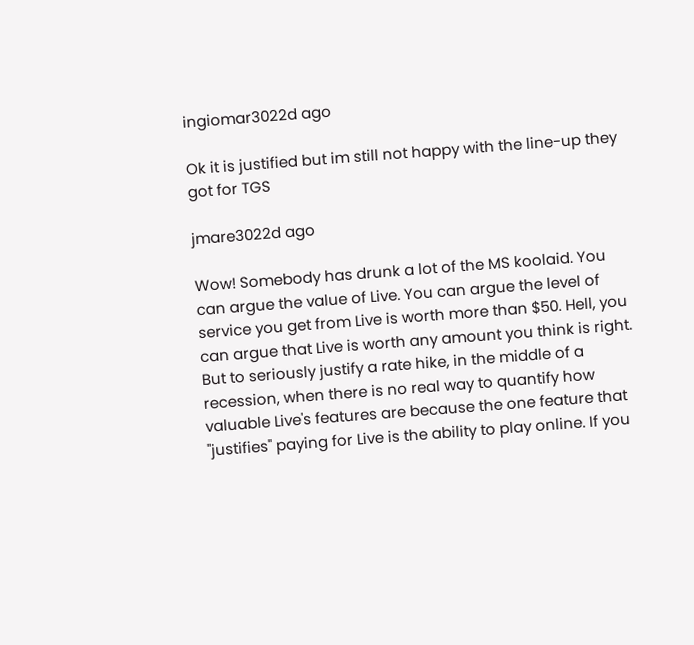ingiomar3022d ago

Ok it is justified but im still not happy with the line-up they got for TGS

jmare3022d ago

Wow! Somebody has drunk a lot of the MS koolaid. You can argue the value of Live. You can argue the level of service you get from Live is worth more than $50. Hell, you can argue that Live is worth any amount you think is right. But to seriously justify a rate hike, in the middle of a recession, when there is no real way to quantify how valuable Live's features are because the one feature that "justifies" paying for Live is the ability to play online. If you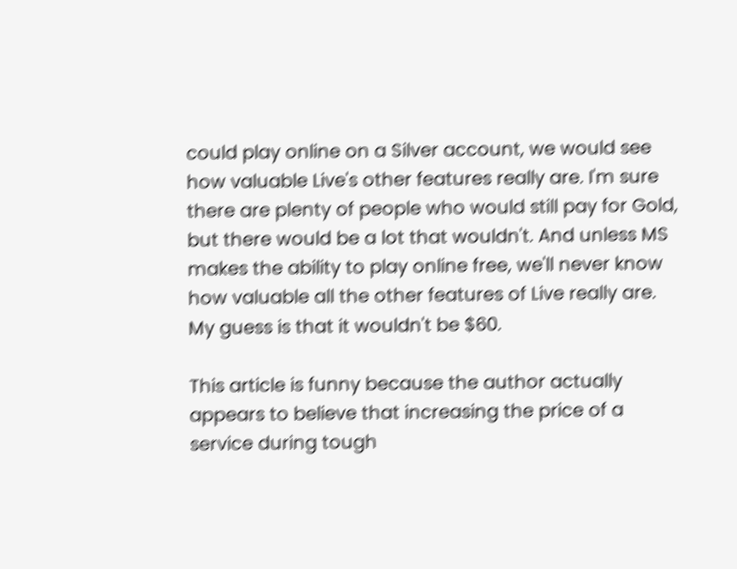could play online on a Silver account, we would see how valuable Live's other features really are. I'm sure there are plenty of people who would still pay for Gold, but there would be a lot that wouldn't. And unless MS makes the ability to play online free, we'll never know how valuable all the other features of Live really are. My guess is that it wouldn't be $60.

This article is funny because the author actually appears to believe that increasing the price of a service during tough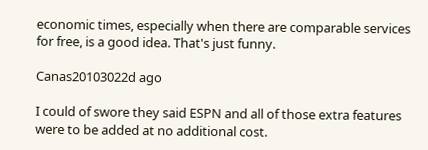economic times, especially when there are comparable services for free, is a good idea. That's just funny.

Canas20103022d ago

I could of swore they said ESPN and all of those extra features were to be added at no additional cost.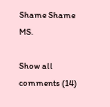Shame Shame MS.

Show all comments (14)